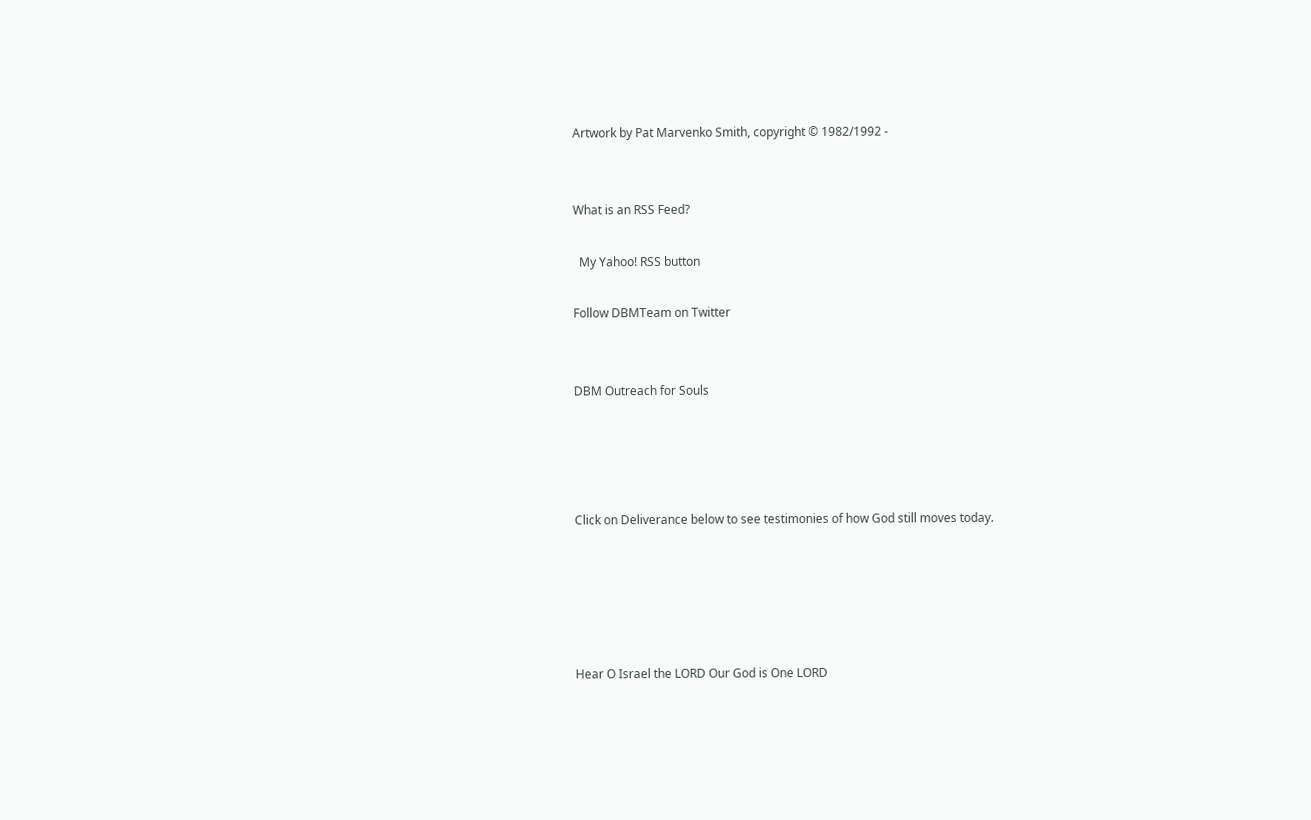Artwork by Pat Marvenko Smith, copyright © 1982/1992 -


What is an RSS Feed?

  My Yahoo! RSS button

Follow DBMTeam on Twitter


DBM Outreach for Souls




Click on Deliverance below to see testimonies of how God still moves today.





Hear O Israel the LORD Our God is One LORD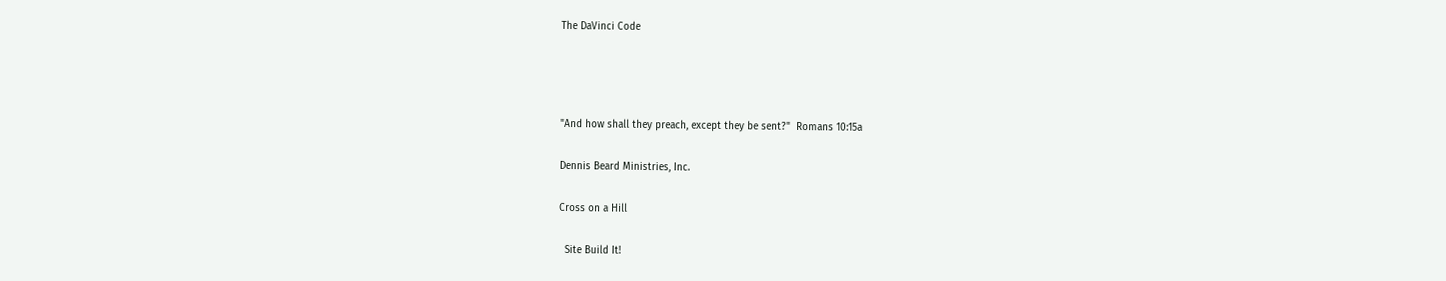The DaVinci Code






"And how shall they preach, except they be sent?"  Romans 10:15a


Dennis Beard Ministries, Inc.


Cross on a Hill


  Site Build It!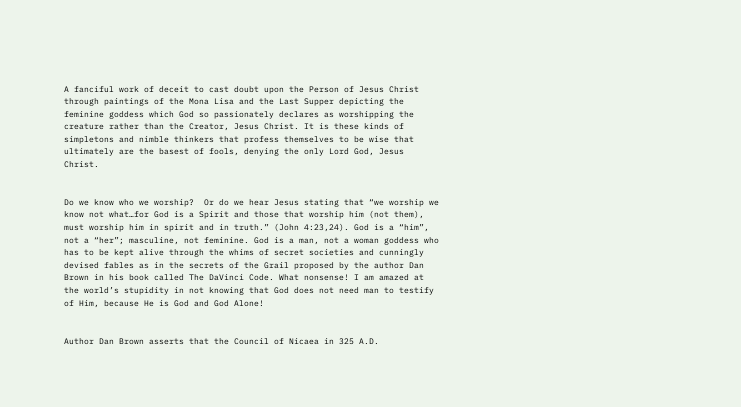A fanciful work of deceit to cast doubt upon the Person of Jesus Christ through paintings of the Mona Lisa and the Last Supper depicting the feminine goddess which God so passionately declares as worshipping the creature rather than the Creator, Jesus Christ. It is these kinds of simpletons and nimble thinkers that profess themselves to be wise that ultimately are the basest of fools, denying the only Lord God, Jesus Christ.


Do we know who we worship?  Or do we hear Jesus stating that “we worship we know not what…for God is a Spirit and those that worship him (not them), must worship him in spirit and in truth.” (John 4:23,24). God is a “him”, not a “her”; masculine, not feminine. God is a man, not a woman goddess who has to be kept alive through the whims of secret societies and cunningly devised fables as in the secrets of the Grail proposed by the author Dan Brown in his book called The DaVinci Code. What nonsense! I am amazed at the world’s stupidity in not knowing that God does not need man to testify of Him, because He is God and God Alone!


Author Dan Brown asserts that the Council of Nicaea in 325 A.D.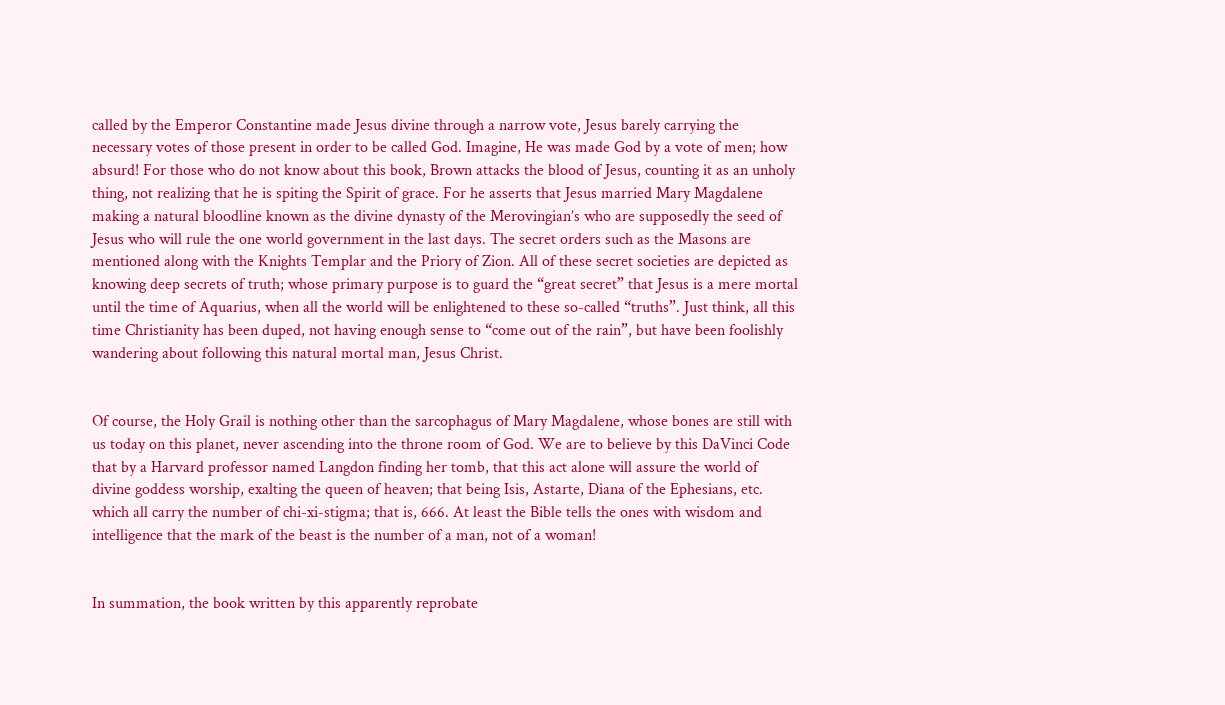called by the Emperor Constantine made Jesus divine through a narrow vote, Jesus barely carrying the necessary votes of those present in order to be called God. Imagine, He was made God by a vote of men; how absurd! For those who do not know about this book, Brown attacks the blood of Jesus, counting it as an unholy thing, not realizing that he is spiting the Spirit of grace. For he asserts that Jesus married Mary Magdalene making a natural bloodline known as the divine dynasty of the Merovingian’s who are supposedly the seed of Jesus who will rule the one world government in the last days. The secret orders such as the Masons are mentioned along with the Knights Templar and the Priory of Zion. All of these secret societies are depicted as knowing deep secrets of truth; whose primary purpose is to guard the “great secret” that Jesus is a mere mortal until the time of Aquarius, when all the world will be enlightened to these so-called “truths”. Just think, all this time Christianity has been duped, not having enough sense to “come out of the rain”, but have been foolishly wandering about following this natural mortal man, Jesus Christ.


Of course, the Holy Grail is nothing other than the sarcophagus of Mary Magdalene, whose bones are still with us today on this planet, never ascending into the throne room of God. We are to believe by this DaVinci Code that by a Harvard professor named Langdon finding her tomb, that this act alone will assure the world of divine goddess worship, exalting the queen of heaven; that being Isis, Astarte, Diana of the Ephesians, etc. which all carry the number of chi-xi-stigma; that is, 666. At least the Bible tells the ones with wisdom and intelligence that the mark of the beast is the number of a man, not of a woman!


In summation, the book written by this apparently reprobate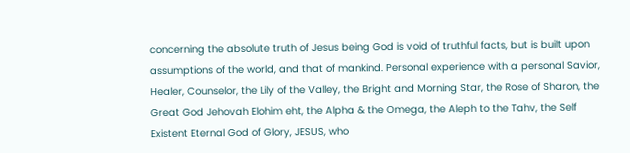concerning the absolute truth of Jesus being God is void of truthful facts, but is built upon assumptions of the world, and that of mankind. Personal experience with a personal Savior, Healer, Counselor, the Lily of the Valley, the Bright and Morning Star, the Rose of Sharon, the Great God Jehovah Elohim eht, the Alpha & the Omega, the Aleph to the Tahv, the Self Existent Eternal God of Glory, JESUS, who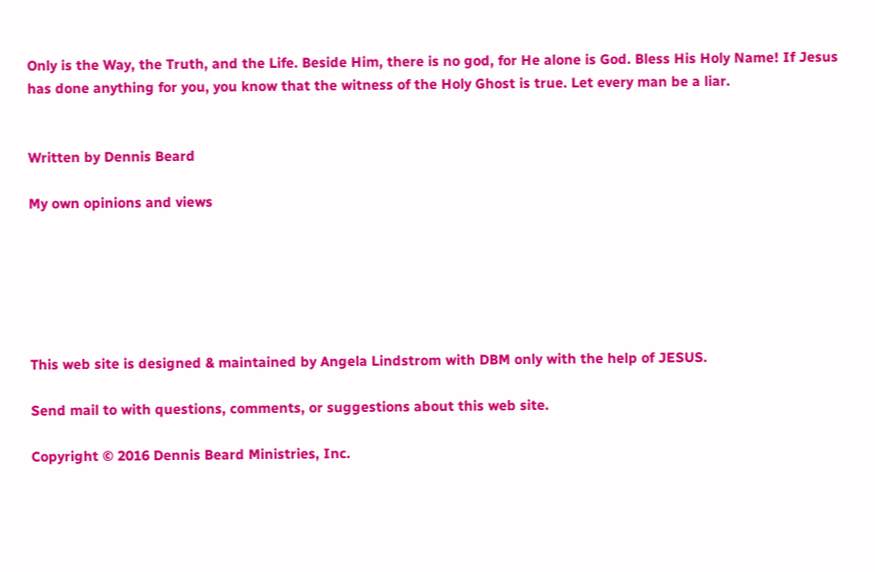Only is the Way, the Truth, and the Life. Beside Him, there is no god, for He alone is God. Bless His Holy Name! If Jesus has done anything for you, you know that the witness of the Holy Ghost is true. Let every man be a liar.


Written by Dennis Beard

My own opinions and views






This web site is designed & maintained by Angela Lindstrom with DBM only with the help of JESUS.

Send mail to with questions, comments, or suggestions about this web site.

Copyright © 2016 Dennis Beard Ministries, Inc.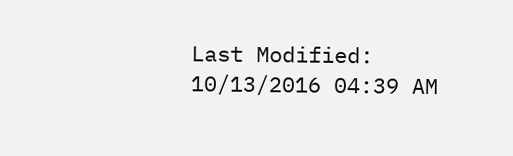Last Modified: 10/13/2016 04:39 AM